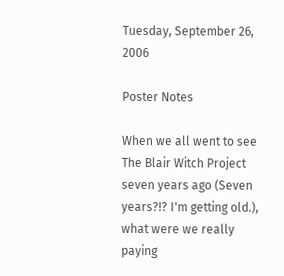Tuesday, September 26, 2006

Poster Notes

When we all went to see The Blair Witch Project seven years ago (Seven years?!? I'm getting old.), what were we really paying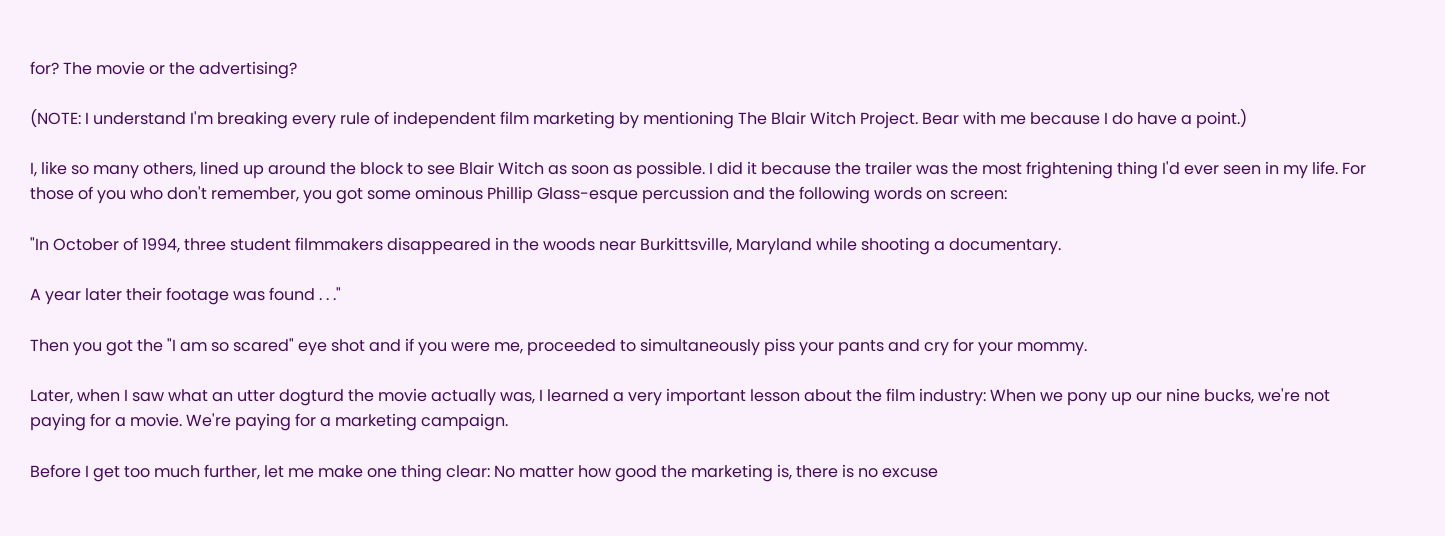for? The movie or the advertising?

(NOTE: I understand I'm breaking every rule of independent film marketing by mentioning The Blair Witch Project. Bear with me because I do have a point.)

I, like so many others, lined up around the block to see Blair Witch as soon as possible. I did it because the trailer was the most frightening thing I'd ever seen in my life. For those of you who don't remember, you got some ominous Phillip Glass-esque percussion and the following words on screen:

"In October of 1994, three student filmmakers disappeared in the woods near Burkittsville, Maryland while shooting a documentary.

A year later their footage was found . . ."

Then you got the "I am so scared" eye shot and if you were me, proceeded to simultaneously piss your pants and cry for your mommy.

Later, when I saw what an utter dogturd the movie actually was, I learned a very important lesson about the film industry: When we pony up our nine bucks, we're not paying for a movie. We're paying for a marketing campaign.

Before I get too much further, let me make one thing clear: No matter how good the marketing is, there is no excuse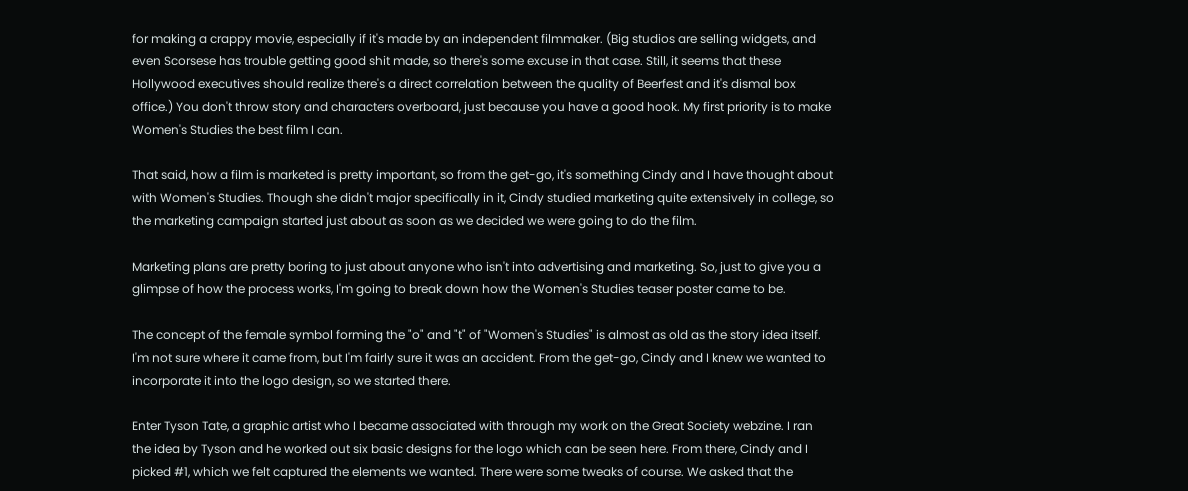for making a crappy movie, especially if it's made by an independent filmmaker. (Big studios are selling widgets, and even Scorsese has trouble getting good shit made, so there's some excuse in that case. Still, it seems that these Hollywood executives should realize there's a direct correlation between the quality of Beerfest and it's dismal box office.) You don't throw story and characters overboard, just because you have a good hook. My first priority is to make Women's Studies the best film I can.

That said, how a film is marketed is pretty important, so from the get-go, it's something Cindy and I have thought about with Women's Studies. Though she didn't major specifically in it, Cindy studied marketing quite extensively in college, so the marketing campaign started just about as soon as we decided we were going to do the film.

Marketing plans are pretty boring to just about anyone who isn't into advertising and marketing. So, just to give you a glimpse of how the process works, I'm going to break down how the Women's Studies teaser poster came to be.

The concept of the female symbol forming the "o" and "t" of "Women's Studies" is almost as old as the story idea itself. I'm not sure where it came from, but I'm fairly sure it was an accident. From the get-go, Cindy and I knew we wanted to incorporate it into the logo design, so we started there.

Enter Tyson Tate, a graphic artist who I became associated with through my work on the Great Society webzine. I ran the idea by Tyson and he worked out six basic designs for the logo which can be seen here. From there, Cindy and I picked #1, which we felt captured the elements we wanted. There were some tweaks of course. We asked that the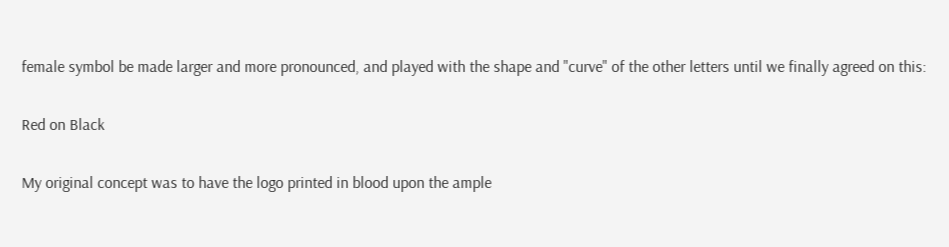female symbol be made larger and more pronounced, and played with the shape and "curve" of the other letters until we finally agreed on this:

Red on Black

My original concept was to have the logo printed in blood upon the ample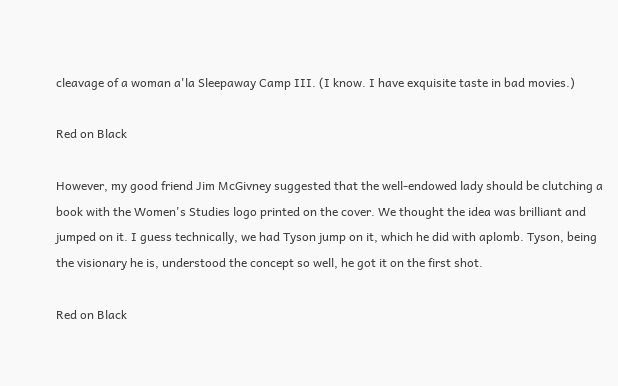cleavage of a woman a'la Sleepaway Camp III. (I know. I have exquisite taste in bad movies.)

Red on Black

However, my good friend Jim McGivney suggested that the well-endowed lady should be clutching a book with the Women's Studies logo printed on the cover. We thought the idea was brilliant and jumped on it. I guess technically, we had Tyson jump on it, which he did with aplomb. Tyson, being the visionary he is, understood the concept so well, he got it on the first shot.

Red on Black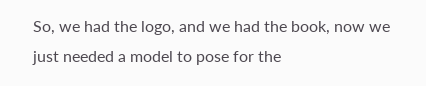So, we had the logo, and we had the book, now we just needed a model to pose for the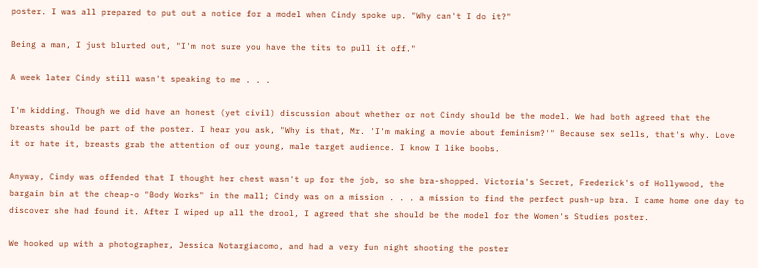poster. I was all prepared to put out a notice for a model when Cindy spoke up. "Why can't I do it?"

Being a man, I just blurted out, "I'm not sure you have the tits to pull it off."

A week later Cindy still wasn't speaking to me . . .

I'm kidding. Though we did have an honest (yet civil) discussion about whether or not Cindy should be the model. We had both agreed that the breasts should be part of the poster. I hear you ask, "Why is that, Mr. 'I'm making a movie about feminism?'" Because sex sells, that's why. Love it or hate it, breasts grab the attention of our young, male target audience. I know I like boobs.

Anyway, Cindy was offended that I thought her chest wasn't up for the job, so she bra-shopped. Victoria's Secret, Frederick's of Hollywood, the bargain bin at the cheap-o "Body Works" in the mall; Cindy was on a mission . . . a mission to find the perfect push-up bra. I came home one day to discover she had found it. After I wiped up all the drool, I agreed that she should be the model for the Women's Studies poster.

We hooked up with a photographer, Jessica Notargiacomo, and had a very fun night shooting the poster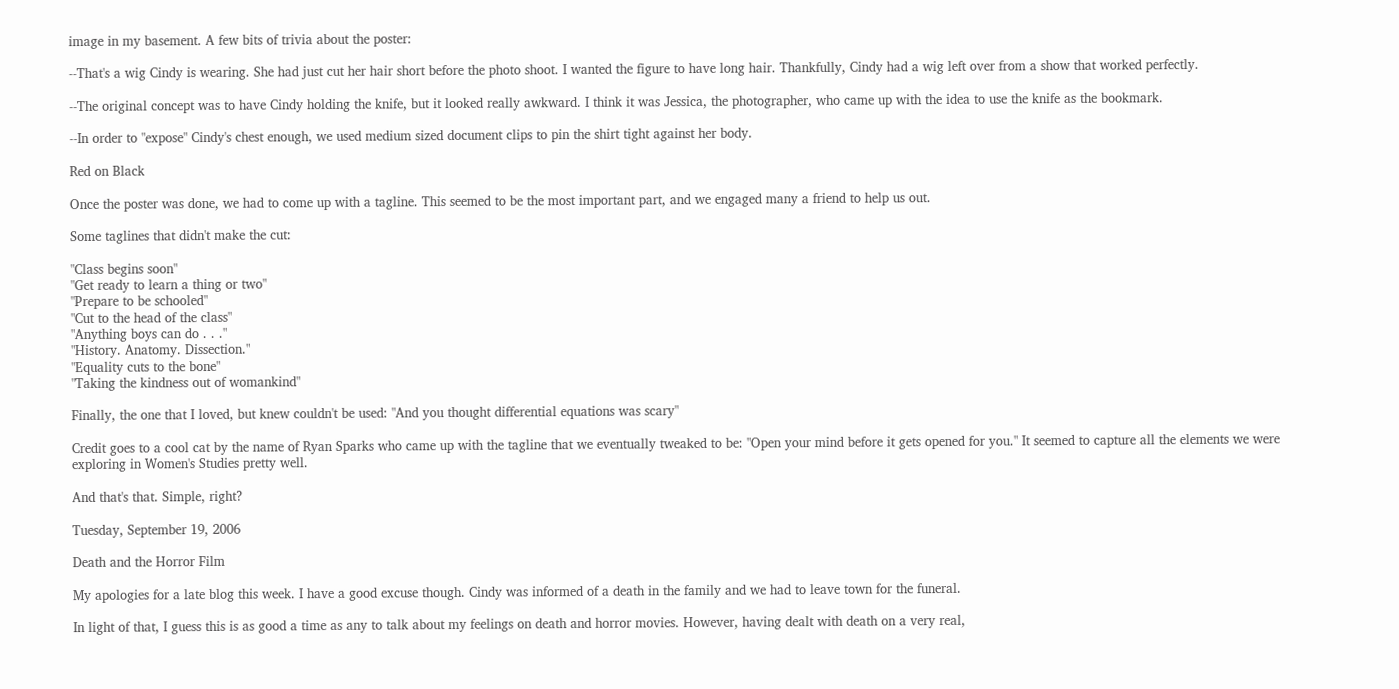image in my basement. A few bits of trivia about the poster:

--That's a wig Cindy is wearing. She had just cut her hair short before the photo shoot. I wanted the figure to have long hair. Thankfully, Cindy had a wig left over from a show that worked perfectly.

--The original concept was to have Cindy holding the knife, but it looked really awkward. I think it was Jessica, the photographer, who came up with the idea to use the knife as the bookmark.

--In order to "expose" Cindy's chest enough, we used medium sized document clips to pin the shirt tight against her body.

Red on Black

Once the poster was done, we had to come up with a tagline. This seemed to be the most important part, and we engaged many a friend to help us out.

Some taglines that didn't make the cut:

"Class begins soon"
"Get ready to learn a thing or two"
"Prepare to be schooled"
"Cut to the head of the class"
"Anything boys can do . . ."
"History. Anatomy. Dissection."
"Equality cuts to the bone"
"Taking the kindness out of womankind"

Finally, the one that I loved, but knew couldn't be used: "And you thought differential equations was scary"

Credit goes to a cool cat by the name of Ryan Sparks who came up with the tagline that we eventually tweaked to be: "Open your mind before it gets opened for you." It seemed to capture all the elements we were exploring in Women's Studies pretty well.

And that's that. Simple, right?

Tuesday, September 19, 2006

Death and the Horror Film

My apologies for a late blog this week. I have a good excuse though. Cindy was informed of a death in the family and we had to leave town for the funeral.

In light of that, I guess this is as good a time as any to talk about my feelings on death and horror movies. However, having dealt with death on a very real,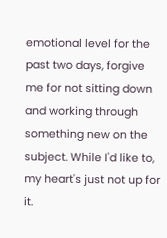emotional level for the past two days, forgive me for not sitting down and working through something new on the subject. While I'd like to, my heart's just not up for it.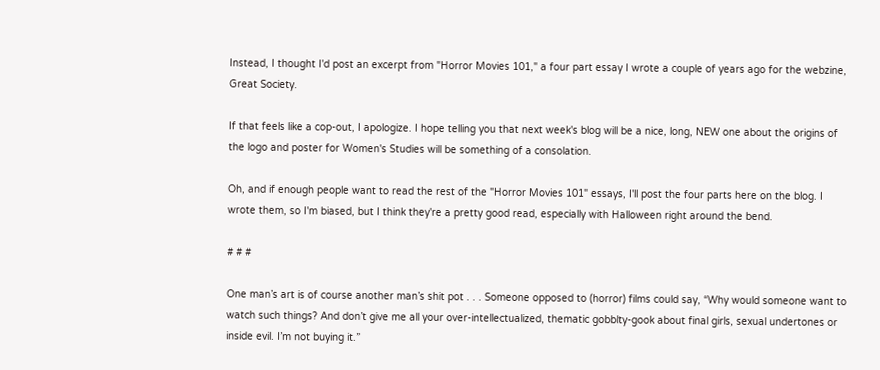Instead, I thought I'd post an excerpt from "Horror Movies 101," a four part essay I wrote a couple of years ago for the webzine, Great Society.

If that feels like a cop-out, I apologize. I hope telling you that next week's blog will be a nice, long, NEW one about the origins of the logo and poster for Women's Studies will be something of a consolation.

Oh, and if enough people want to read the rest of the "Horror Movies 101" essays, I'll post the four parts here on the blog. I wrote them, so I'm biased, but I think they're a pretty good read, especially with Halloween right around the bend.

# # #

One man’s art is of course another man’s shit pot . . . Someone opposed to (horror) films could say, “Why would someone want to watch such things? And don’t give me all your over-intellectualized, thematic gobblty-gook about final girls, sexual undertones or inside evil. I’m not buying it.”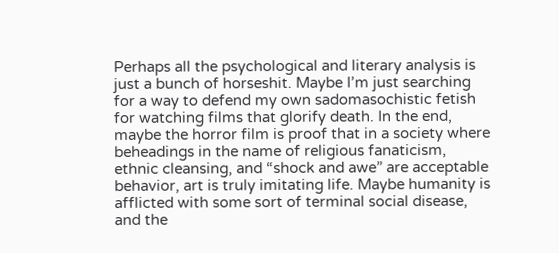Perhaps all the psychological and literary analysis is just a bunch of horseshit. Maybe I’m just searching for a way to defend my own sadomasochistic fetish for watching films that glorify death. In the end, maybe the horror film is proof that in a society where beheadings in the name of religious fanaticism, ethnic cleansing, and “shock and awe” are acceptable behavior, art is truly imitating life. Maybe humanity is afflicted with some sort of terminal social disease, and the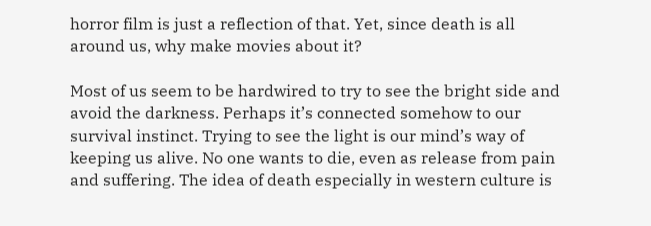horror film is just a reflection of that. Yet, since death is all around us, why make movies about it?

Most of us seem to be hardwired to try to see the bright side and avoid the darkness. Perhaps it’s connected somehow to our survival instinct. Trying to see the light is our mind’s way of keeping us alive. No one wants to die, even as release from pain and suffering. The idea of death especially in western culture is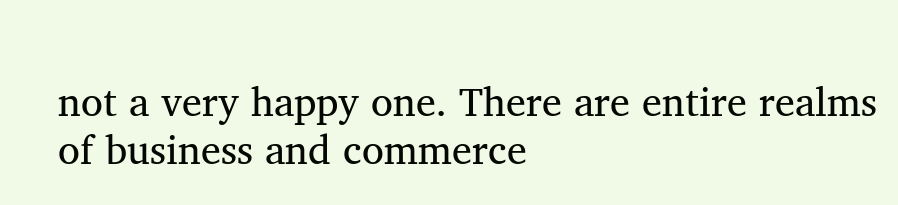not a very happy one. There are entire realms of business and commerce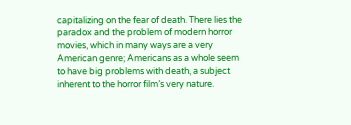capitalizing on the fear of death. There lies the paradox and the problem of modern horror movies, which in many ways are a very American genre; Americans as a whole seem to have big problems with death, a subject inherent to the horror film’s very nature.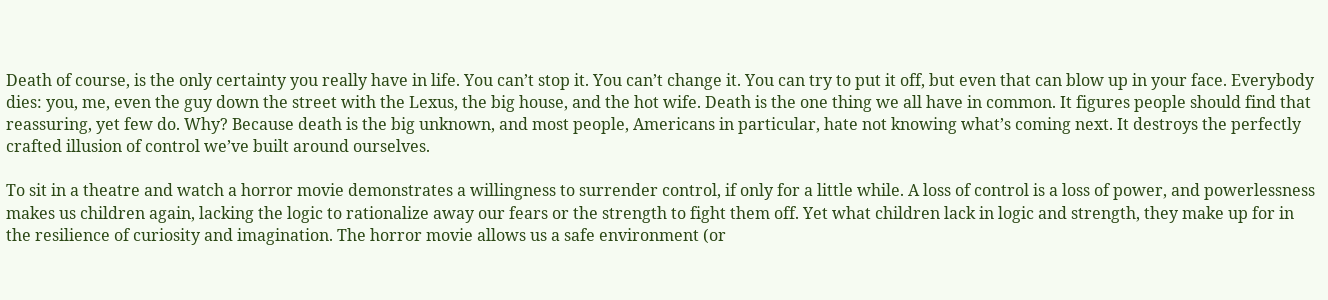Death of course, is the only certainty you really have in life. You can’t stop it. You can’t change it. You can try to put it off, but even that can blow up in your face. Everybody dies: you, me, even the guy down the street with the Lexus, the big house, and the hot wife. Death is the one thing we all have in common. It figures people should find that reassuring, yet few do. Why? Because death is the big unknown, and most people, Americans in particular, hate not knowing what’s coming next. It destroys the perfectly crafted illusion of control we’ve built around ourselves.

To sit in a theatre and watch a horror movie demonstrates a willingness to surrender control, if only for a little while. A loss of control is a loss of power, and powerlessness makes us children again, lacking the logic to rationalize away our fears or the strength to fight them off. Yet what children lack in logic and strength, they make up for in the resilience of curiosity and imagination. The horror movie allows us a safe environment (or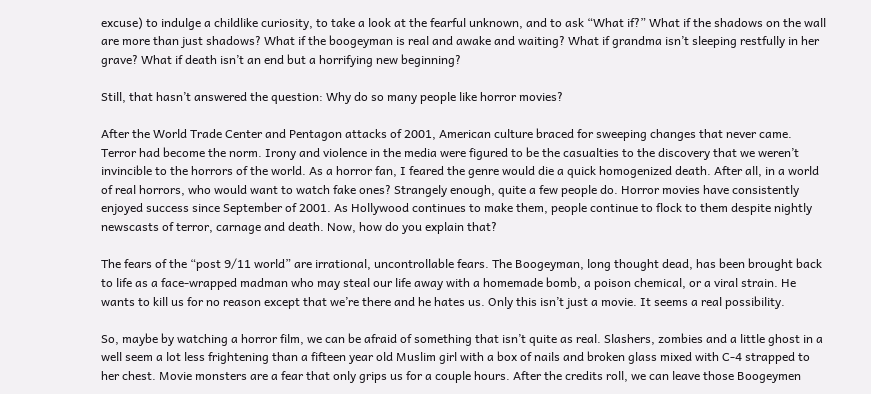excuse) to indulge a childlike curiosity, to take a look at the fearful unknown, and to ask “What if?” What if the shadows on the wall are more than just shadows? What if the boogeyman is real and awake and waiting? What if grandma isn’t sleeping restfully in her grave? What if death isn’t an end but a horrifying new beginning?

Still, that hasn’t answered the question: Why do so many people like horror movies?

After the World Trade Center and Pentagon attacks of 2001, American culture braced for sweeping changes that never came. Terror had become the norm. Irony and violence in the media were figured to be the casualties to the discovery that we weren’t invincible to the horrors of the world. As a horror fan, I feared the genre would die a quick homogenized death. After all, in a world of real horrors, who would want to watch fake ones? Strangely enough, quite a few people do. Horror movies have consistently enjoyed success since September of 2001. As Hollywood continues to make them, people continue to flock to them despite nightly newscasts of terror, carnage and death. Now, how do you explain that?

The fears of the “post 9/11 world” are irrational, uncontrollable fears. The Boogeyman, long thought dead, has been brought back to life as a face-wrapped madman who may steal our life away with a homemade bomb, a poison chemical, or a viral strain. He wants to kill us for no reason except that we’re there and he hates us. Only this isn’t just a movie. It seems a real possibility.

So, maybe by watching a horror film, we can be afraid of something that isn’t quite as real. Slashers, zombies and a little ghost in a well seem a lot less frightening than a fifteen year old Muslim girl with a box of nails and broken glass mixed with C-4 strapped to her chest. Movie monsters are a fear that only grips us for a couple hours. After the credits roll, we can leave those Boogeymen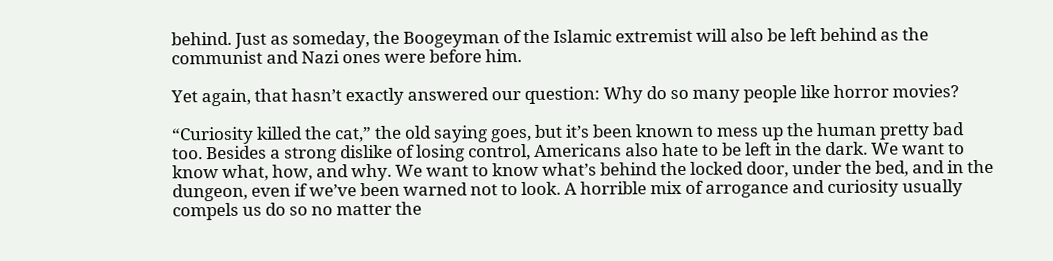behind. Just as someday, the Boogeyman of the Islamic extremist will also be left behind as the communist and Nazi ones were before him.

Yet again, that hasn’t exactly answered our question: Why do so many people like horror movies?

“Curiosity killed the cat,” the old saying goes, but it’s been known to mess up the human pretty bad too. Besides a strong dislike of losing control, Americans also hate to be left in the dark. We want to know what, how, and why. We want to know what’s behind the locked door, under the bed, and in the dungeon, even if we’ve been warned not to look. A horrible mix of arrogance and curiosity usually compels us do so no matter the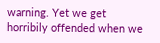warning. Yet we get horribily offended when we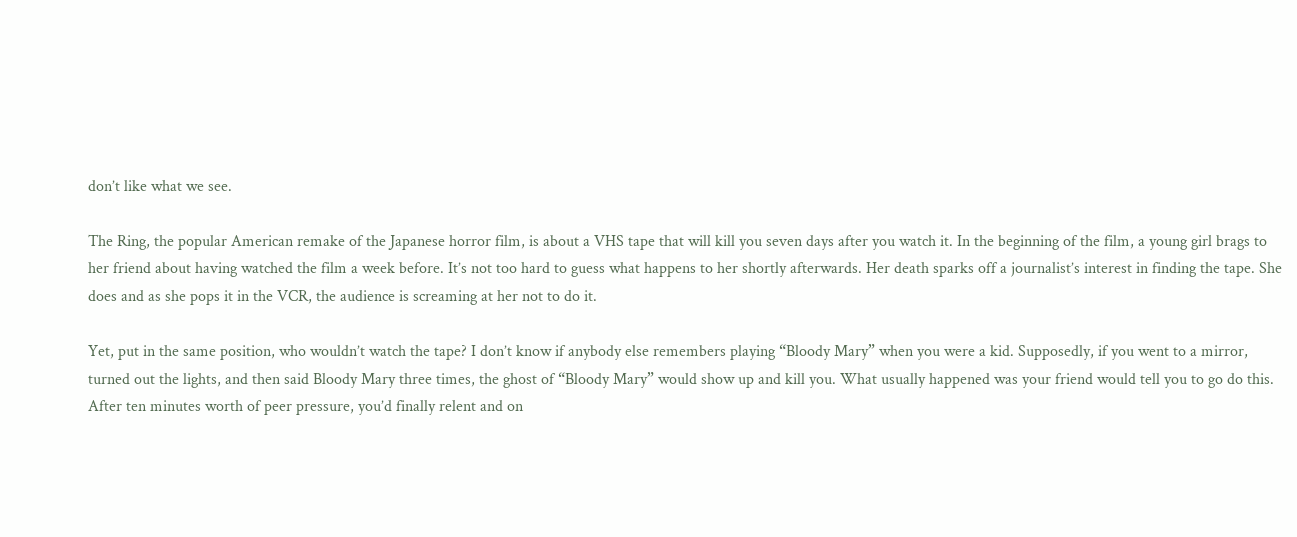don’t like what we see.

The Ring, the popular American remake of the Japanese horror film, is about a VHS tape that will kill you seven days after you watch it. In the beginning of the film, a young girl brags to her friend about having watched the film a week before. It’s not too hard to guess what happens to her shortly afterwards. Her death sparks off a journalist’s interest in finding the tape. She does and as she pops it in the VCR, the audience is screaming at her not to do it.

Yet, put in the same position, who wouldn’t watch the tape? I don’t know if anybody else remembers playing “Bloody Mary” when you were a kid. Supposedly, if you went to a mirror, turned out the lights, and then said Bloody Mary three times, the ghost of “Bloody Mary” would show up and kill you. What usually happened was your friend would tell you to go do this. After ten minutes worth of peer pressure, you’d finally relent and on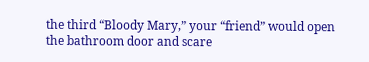the third “Bloody Mary,” your “friend” would open the bathroom door and scare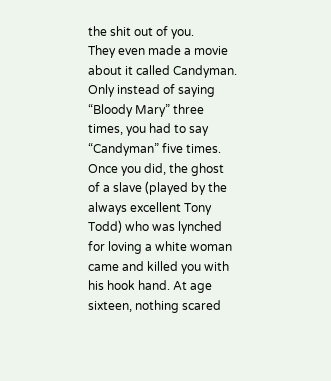the shit out of you.
They even made a movie about it called Candyman. Only instead of saying “Bloody Mary” three times, you had to say “Candyman” five times. Once you did, the ghost of a slave (played by the always excellent Tony Todd) who was lynched for loving a white woman came and killed you with his hook hand. At age sixteen, nothing scared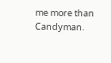me more than Candyman.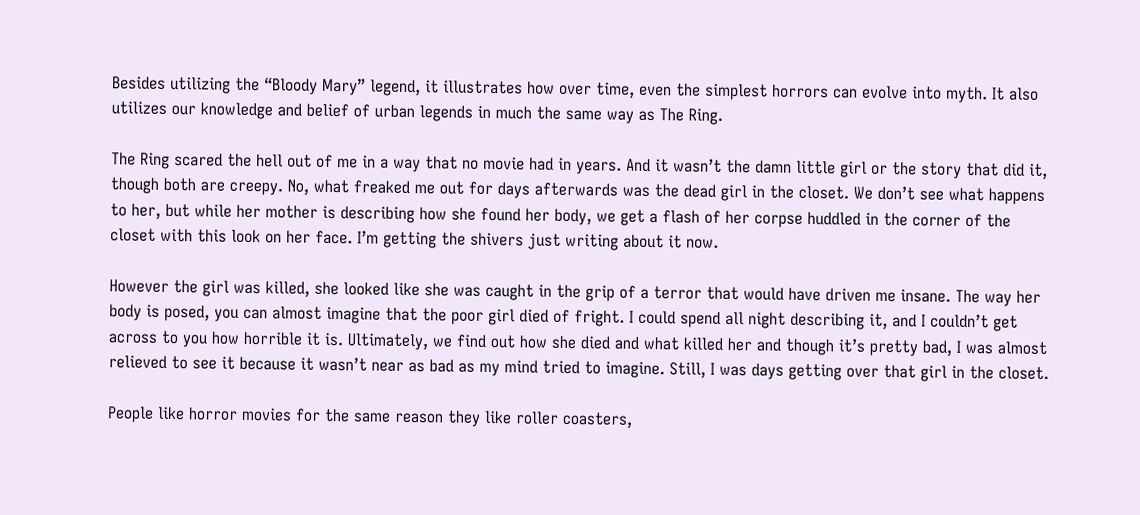Besides utilizing the “Bloody Mary” legend, it illustrates how over time, even the simplest horrors can evolve into myth. It also utilizes our knowledge and belief of urban legends in much the same way as The Ring.

The Ring scared the hell out of me in a way that no movie had in years. And it wasn’t the damn little girl or the story that did it, though both are creepy. No, what freaked me out for days afterwards was the dead girl in the closet. We don’t see what happens to her, but while her mother is describing how she found her body, we get a flash of her corpse huddled in the corner of the closet with this look on her face. I’m getting the shivers just writing about it now.

However the girl was killed, she looked like she was caught in the grip of a terror that would have driven me insane. The way her body is posed, you can almost imagine that the poor girl died of fright. I could spend all night describing it, and I couldn’t get across to you how horrible it is. Ultimately, we find out how she died and what killed her and though it’s pretty bad, I was almost relieved to see it because it wasn’t near as bad as my mind tried to imagine. Still, I was days getting over that girl in the closet.

People like horror movies for the same reason they like roller coasters,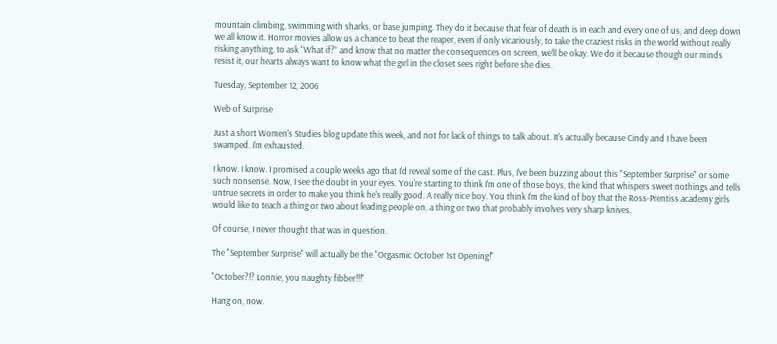mountain climbing, swimming with sharks, or base jumping. They do it because that fear of death is in each and every one of us, and deep down we all know it. Horror movies allow us a chance to beat the reaper, even if only vicariously, to take the craziest risks in the world without really risking anything, to ask “What if?” and know that no matter the consequences on screen, we’ll be okay. We do it because though our minds resist it, our hearts always want to know what the girl in the closet sees right before she dies.

Tuesday, September 12, 2006

Web of Surprise

Just a short Women's Studies blog update this week, and not for lack of things to talk about. It's actually because Cindy and I have been swamped. I'm exhausted.

I know. I know. I promised a couple weeks ago that I'd reveal some of the cast. Plus, I've been buzzing about this "September Surprise" or some such nonsense. Now, I see the doubt in your eyes. You're starting to think I'm one of those boys, the kind that whispers sweet nothings and tells untrue secrets in order to make you think he's really good. A really nice boy. You think I'm the kind of boy that the Ross-Prentiss academy girls would like to teach a thing or two about leading people on, a thing or two that probably involves very sharp knives.

Of course, I never thought that was in question.

The "September Surprise" will actually be the "Orgasmic October 1st Opening!"

"October?!? Lonnie, you naughty fibber!!!"

Hang on, now.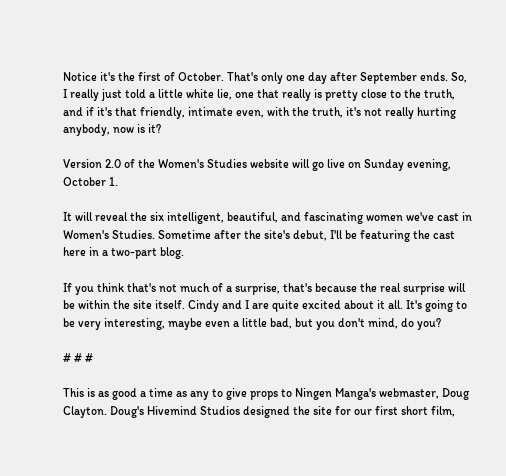Notice it's the first of October. That's only one day after September ends. So, I really just told a little white lie, one that really is pretty close to the truth, and if it's that friendly, intimate even, with the truth, it's not really hurting anybody, now is it?

Version 2.0 of the Women's Studies website will go live on Sunday evening, October 1.

It will reveal the six intelligent, beautiful, and fascinating women we've cast in Women's Studies. Sometime after the site's debut, I'll be featuring the cast here in a two-part blog.

If you think that's not much of a surprise, that's because the real surprise will be within the site itself. Cindy and I are quite excited about it all. It's going to be very interesting, maybe even a little bad, but you don't mind, do you?

# # #

This is as good a time as any to give props to Ningen Manga's webmaster, Doug Clayton. Doug's Hivemind Studios designed the site for our first short film,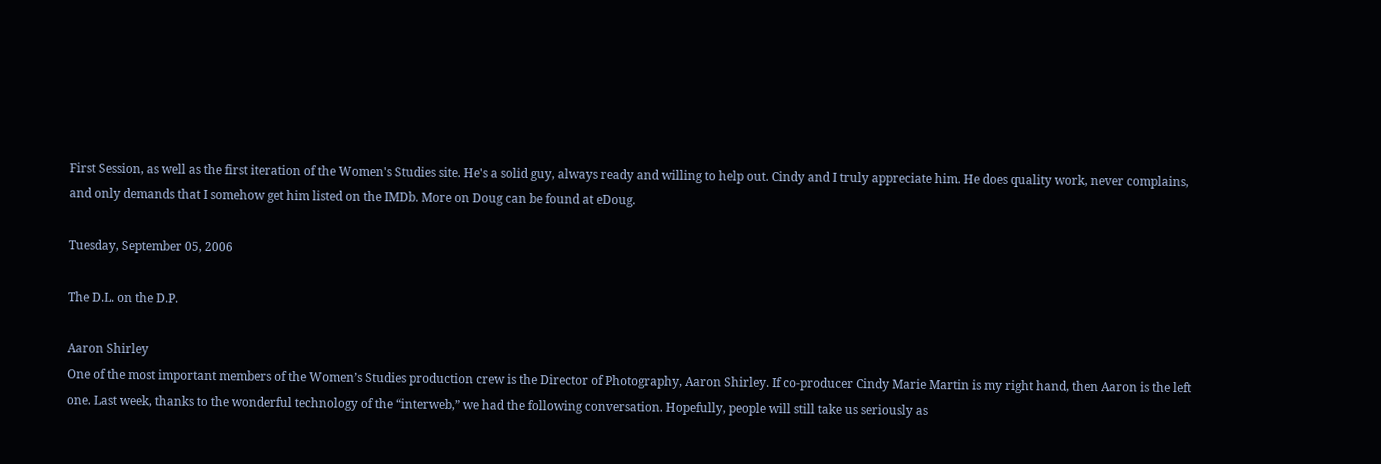First Session, as well as the first iteration of the Women's Studies site. He's a solid guy, always ready and willing to help out. Cindy and I truly appreciate him. He does quality work, never complains, and only demands that I somehow get him listed on the IMDb. More on Doug can be found at eDoug.

Tuesday, September 05, 2006

The D.L. on the D.P.

Aaron Shirley
One of the most important members of the Women’s Studies production crew is the Director of Photography, Aaron Shirley. If co-producer Cindy Marie Martin is my right hand, then Aaron is the left one. Last week, thanks to the wonderful technology of the “interweb,” we had the following conversation. Hopefully, people will still take us seriously as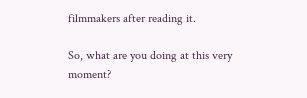filmmakers after reading it.

So, what are you doing at this very moment?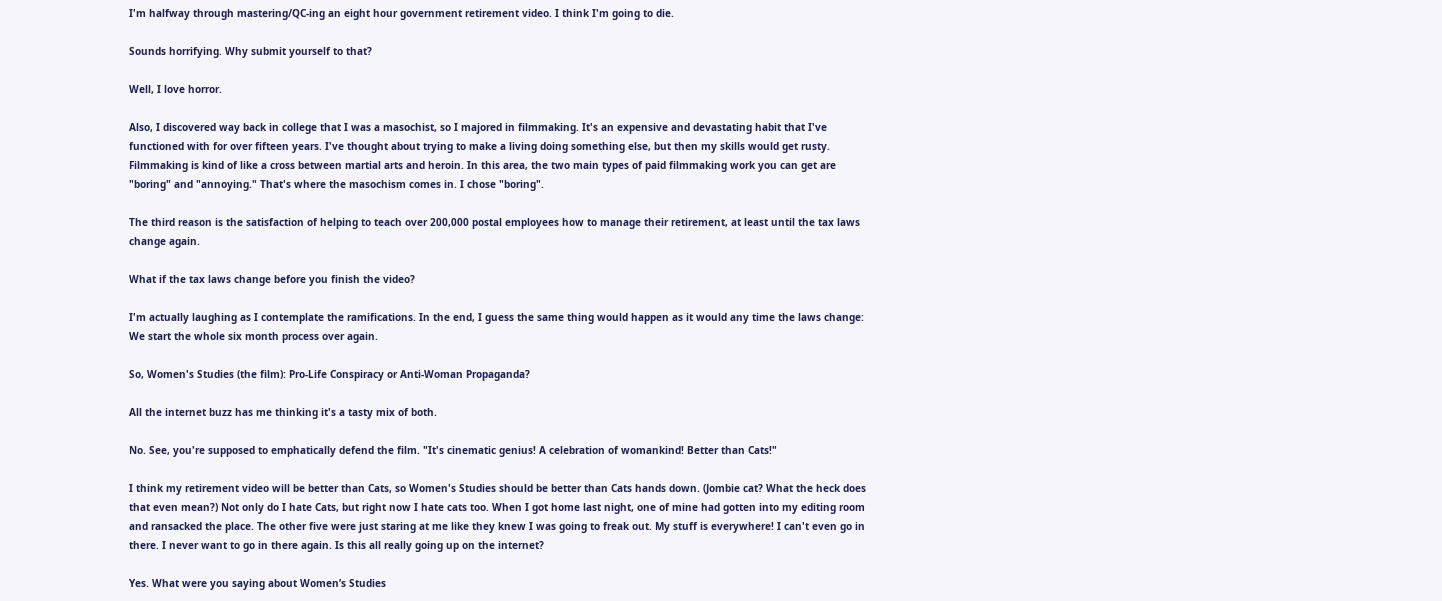I'm halfway through mastering/QC-ing an eight hour government retirement video. I think I'm going to die.

Sounds horrifying. Why submit yourself to that?

Well, I love horror.

Also, I discovered way back in college that I was a masochist, so I majored in filmmaking. It's an expensive and devastating habit that I've functioned with for over fifteen years. I've thought about trying to make a living doing something else, but then my skills would get rusty. Filmmaking is kind of like a cross between martial arts and heroin. In this area, the two main types of paid filmmaking work you can get are "boring" and "annoying." That's where the masochism comes in. I chose "boring".

The third reason is the satisfaction of helping to teach over 200,000 postal employees how to manage their retirement, at least until the tax laws change again.

What if the tax laws change before you finish the video?

I'm actually laughing as I contemplate the ramifications. In the end, I guess the same thing would happen as it would any time the laws change: We start the whole six month process over again.

So, Women's Studies (the film): Pro-Life Conspiracy or Anti-Woman Propaganda?

All the internet buzz has me thinking it's a tasty mix of both.

No. See, you're supposed to emphatically defend the film. "It's cinematic genius! A celebration of womankind! Better than Cats!"

I think my retirement video will be better than Cats, so Women's Studies should be better than Cats hands down. (Jombie cat? What the heck does that even mean?) Not only do I hate Cats, but right now I hate cats too. When I got home last night, one of mine had gotten into my editing room and ransacked the place. The other five were just staring at me like they knew I was going to freak out. My stuff is everywhere! I can't even go in there. I never want to go in there again. Is this all really going up on the internet?

Yes. What were you saying about Women’s Studies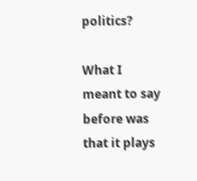politics?

What I meant to say before was that it plays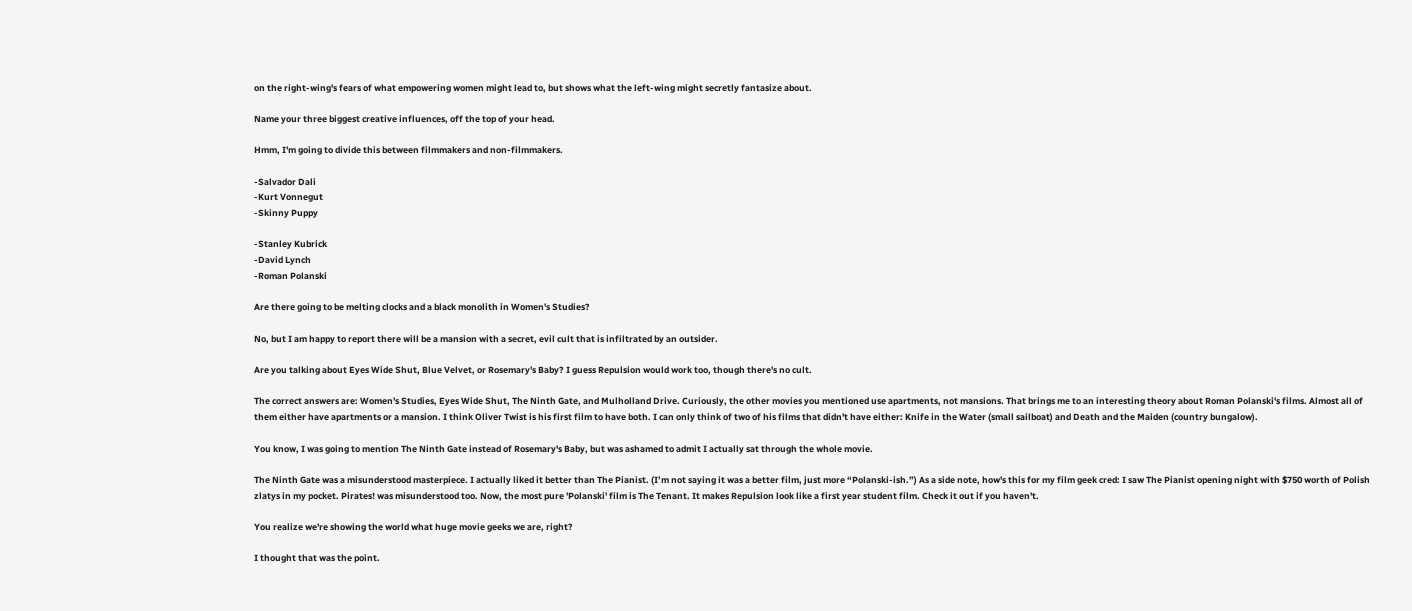on the right-wing's fears of what empowering women might lead to, but shows what the left-wing might secretly fantasize about.

Name your three biggest creative influences, off the top of your head.

Hmm, I'm going to divide this between filmmakers and non-filmmakers.

-Salvador Dali
-Kurt Vonnegut
-Skinny Puppy

-Stanley Kubrick
-David Lynch
-Roman Polanski

Are there going to be melting clocks and a black monolith in Women's Studies?

No, but I am happy to report there will be a mansion with a secret, evil cult that is infiltrated by an outsider.

Are you talking about Eyes Wide Shut, Blue Velvet, or Rosemary's Baby? I guess Repulsion would work too, though there's no cult.

The correct answers are: Women's Studies, Eyes Wide Shut, The Ninth Gate, and Mulholland Drive. Curiously, the other movies you mentioned use apartments, not mansions. That brings me to an interesting theory about Roman Polanski's films. Almost all of them either have apartments or a mansion. I think Oliver Twist is his first film to have both. I can only think of two of his films that didn't have either: Knife in the Water (small sailboat) and Death and the Maiden (country bungalow).

You know, I was going to mention The Ninth Gate instead of Rosemary's Baby, but was ashamed to admit I actually sat through the whole movie.

The Ninth Gate was a misunderstood masterpiece. I actually liked it better than The Pianist. (I’m not saying it was a better film, just more “Polanski-ish.”) As a side note, how's this for my film geek cred: I saw The Pianist opening night with $750 worth of Polish zlatys in my pocket. Pirates! was misunderstood too. Now, the most pure 'Polanski' film is The Tenant. It makes Repulsion look like a first year student film. Check it out if you haven't.

You realize we're showing the world what huge movie geeks we are, right?

I thought that was the point.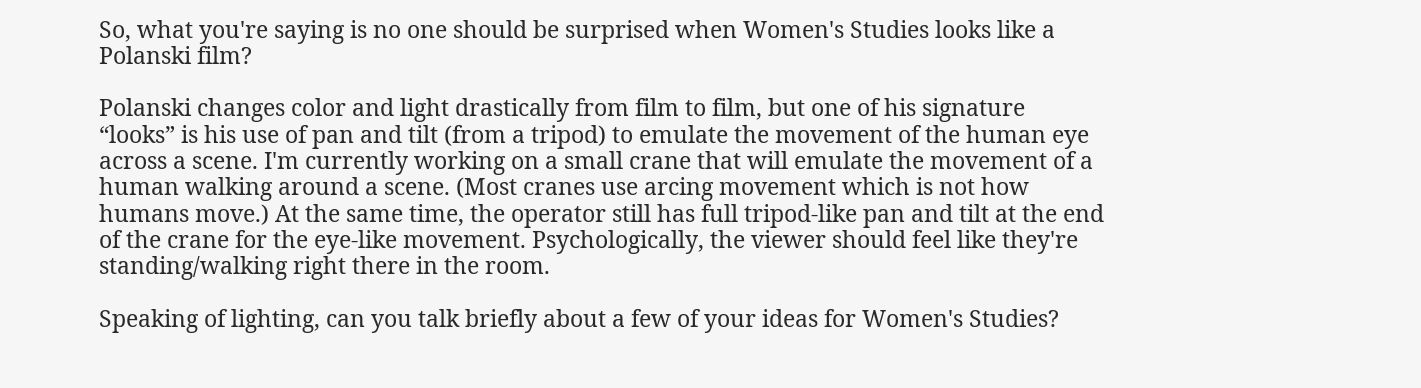So, what you're saying is no one should be surprised when Women's Studies looks like a Polanski film?

Polanski changes color and light drastically from film to film, but one of his signature “looks” is his use of pan and tilt (from a tripod) to emulate the movement of the human eye across a scene. I'm currently working on a small crane that will emulate the movement of a human walking around a scene. (Most cranes use arcing movement which is not how humans move.) At the same time, the operator still has full tripod-like pan and tilt at the end of the crane for the eye-like movement. Psychologically, the viewer should feel like they're standing/walking right there in the room.

Speaking of lighting, can you talk briefly about a few of your ideas for Women's Studies?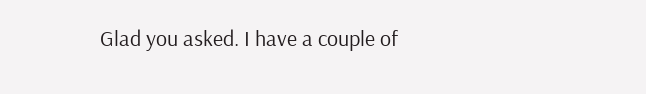Glad you asked. I have a couple of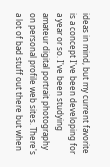ideas in mind, but my current favorite is a concept I've been developing for a year or so. I've been studying amateur digital portrait photography on personal profile web sites. There's a lot of bad stuff out there but when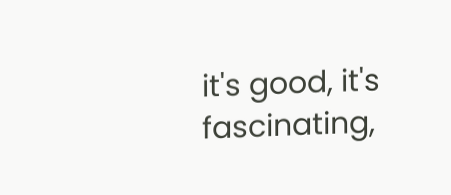it's good, it's fascinating,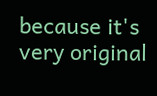because it's very original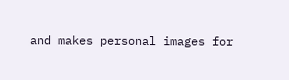and makes personal images for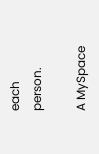each person.

A MySpace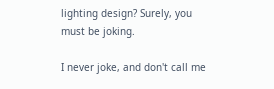lighting design? Surely, you must be joking.

I never joke, and don't call me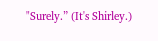"Surely.” (It's Shirley.)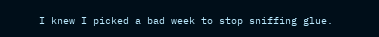I knew I picked a bad week to stop sniffing glue.